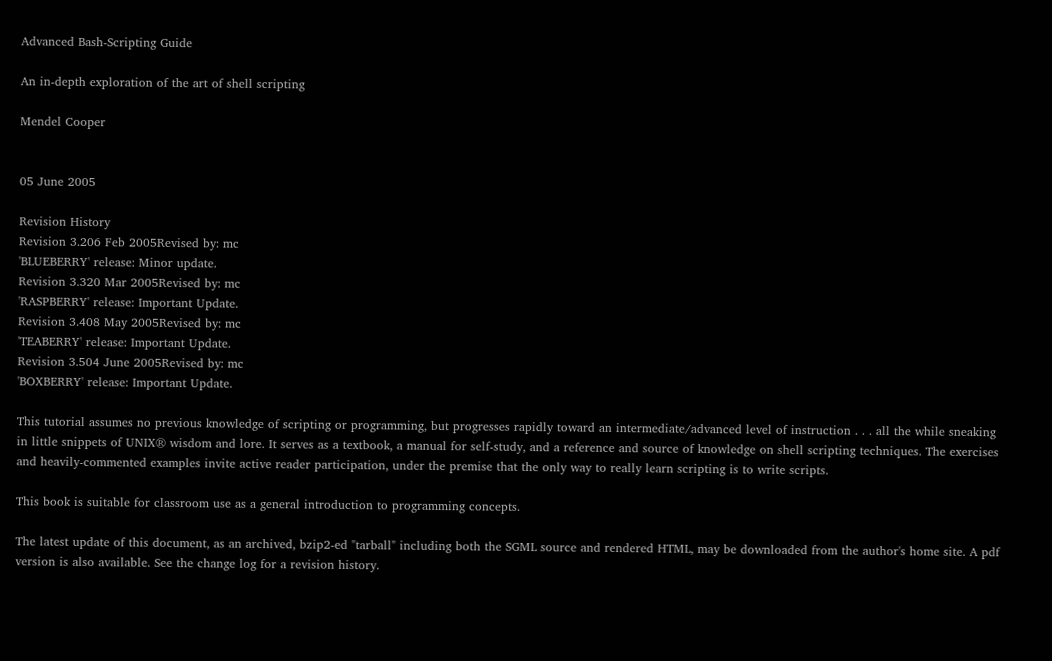Advanced Bash-Scripting Guide

An in-depth exploration of the art of shell scripting

Mendel Cooper


05 June 2005

Revision History
Revision 3.206 Feb 2005Revised by: mc
'BLUEBERRY' release: Minor update.
Revision 3.320 Mar 2005Revised by: mc
'RASPBERRY' release: Important Update.
Revision 3.408 May 2005Revised by: mc
'TEABERRY' release: Important Update.
Revision 3.504 June 2005Revised by: mc
'BOXBERRY' release: Important Update.

This tutorial assumes no previous knowledge of scripting or programming, but progresses rapidly toward an intermediate/advanced level of instruction . . . all the while sneaking in little snippets of UNIX® wisdom and lore. It serves as a textbook, a manual for self-study, and a reference and source of knowledge on shell scripting techniques. The exercises and heavily-commented examples invite active reader participation, under the premise that the only way to really learn scripting is to write scripts.

This book is suitable for classroom use as a general introduction to programming concepts.

The latest update of this document, as an archived, bzip2-ed "tarball" including both the SGML source and rendered HTML, may be downloaded from the author's home site. A pdf version is also available. See the change log for a revision history.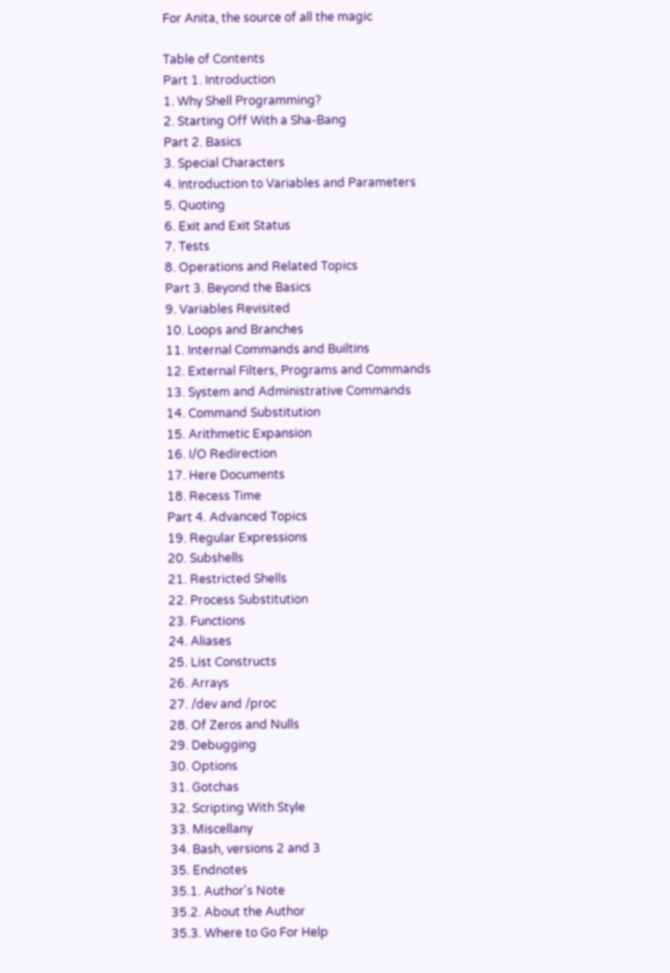For Anita, the source of all the magic

Table of Contents
Part 1. Introduction
1. Why Shell Programming?
2. Starting Off With a Sha-Bang
Part 2. Basics
3. Special Characters
4. Introduction to Variables and Parameters
5. Quoting
6. Exit and Exit Status
7. Tests
8. Operations and Related Topics
Part 3. Beyond the Basics
9. Variables Revisited
10. Loops and Branches
11. Internal Commands and Builtins
12. External Filters, Programs and Commands
13. System and Administrative Commands
14. Command Substitution
15. Arithmetic Expansion
16. I/O Redirection
17. Here Documents
18. Recess Time
Part 4. Advanced Topics
19. Regular Expressions
20. Subshells
21. Restricted Shells
22. Process Substitution
23. Functions
24. Aliases
25. List Constructs
26. Arrays
27. /dev and /proc
28. Of Zeros and Nulls
29. Debugging
30. Options
31. Gotchas
32. Scripting With Style
33. Miscellany
34. Bash, versions 2 and 3
35. Endnotes
35.1. Author's Note
35.2. About the Author
35.3. Where to Go For Help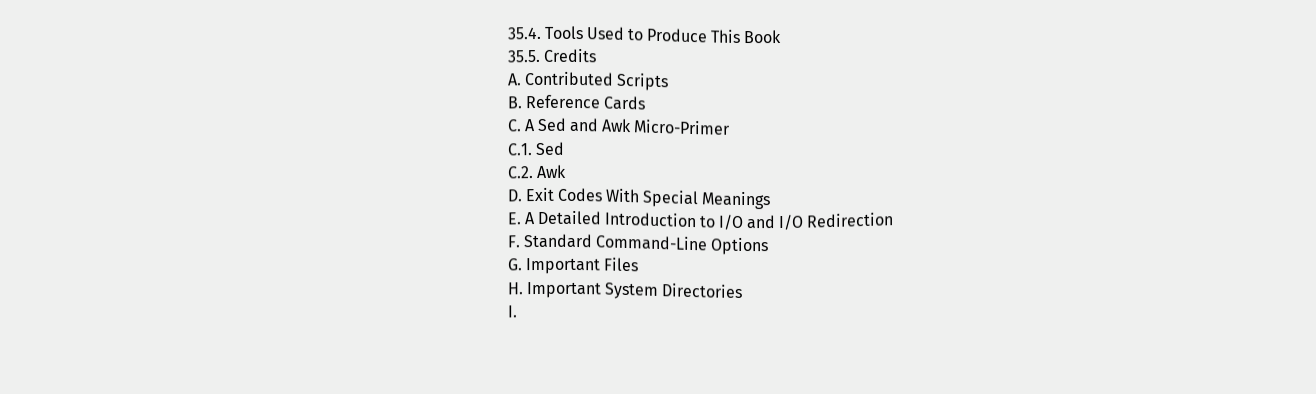35.4. Tools Used to Produce This Book
35.5. Credits
A. Contributed Scripts
B. Reference Cards
C. A Sed and Awk Micro-Primer
C.1. Sed
C.2. Awk
D. Exit Codes With Special Meanings
E. A Detailed Introduction to I/O and I/O Redirection
F. Standard Command-Line Options
G. Important Files
H. Important System Directories
I.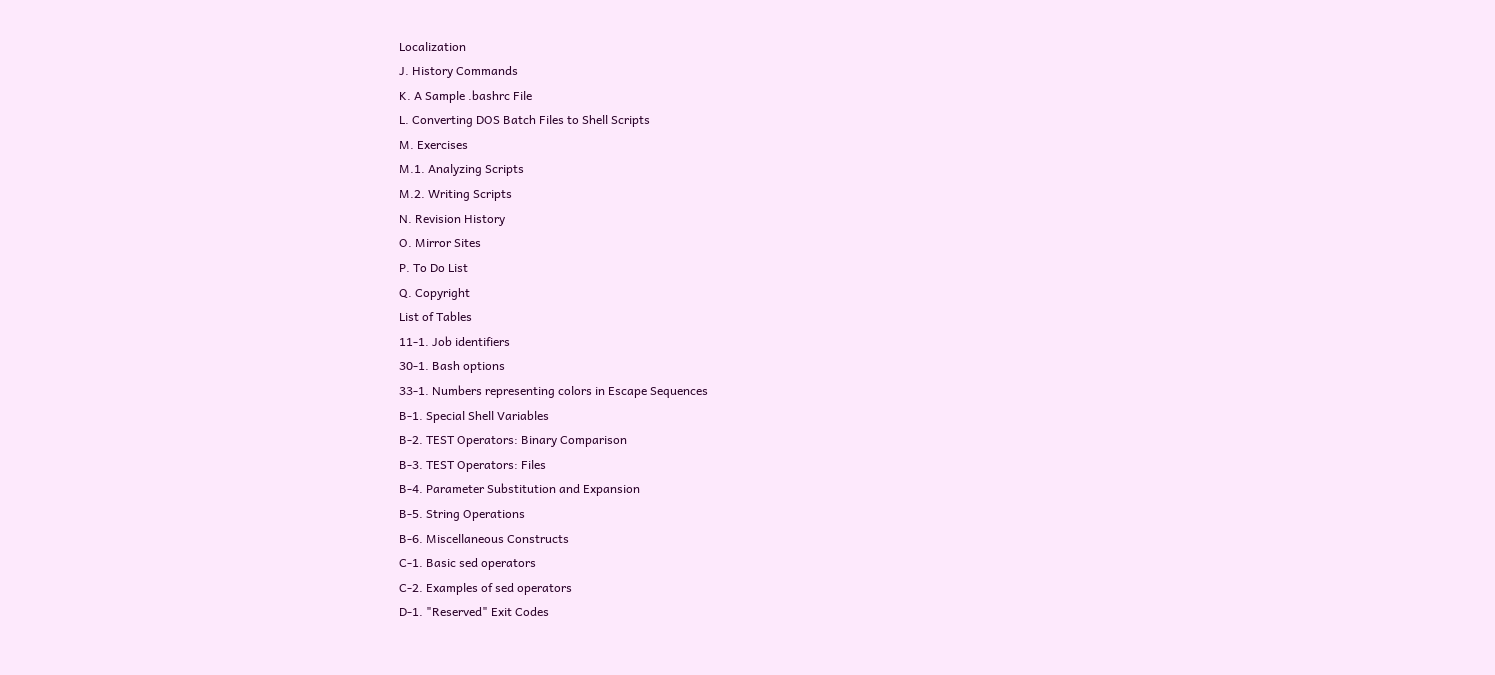Localization
J. History Commands
K. A Sample .bashrc File
L. Converting DOS Batch Files to Shell Scripts
M. Exercises
M.1. Analyzing Scripts
M.2. Writing Scripts
N. Revision History
O. Mirror Sites
P. To Do List
Q. Copyright
List of Tables
11-1. Job identifiers
30-1. Bash options
33-1. Numbers representing colors in Escape Sequences
B-1. Special Shell Variables
B-2. TEST Operators: Binary Comparison
B-3. TEST Operators: Files
B-4. Parameter Substitution and Expansion
B-5. String Operations
B-6. Miscellaneous Constructs
C-1. Basic sed operators
C-2. Examples of sed operators
D-1. "Reserved" Exit Codes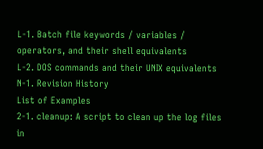L-1. Batch file keywords / variables / operators, and their shell equivalents
L-2. DOS commands and their UNIX equivalents
N-1. Revision History
List of Examples
2-1. cleanup: A script to clean up the log files in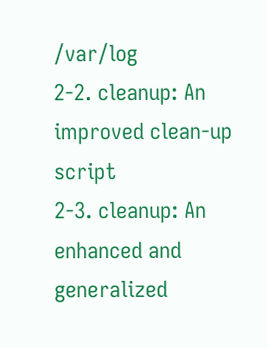/var/log
2-2. cleanup: An improved clean-up script
2-3. cleanup: An enhanced and generalized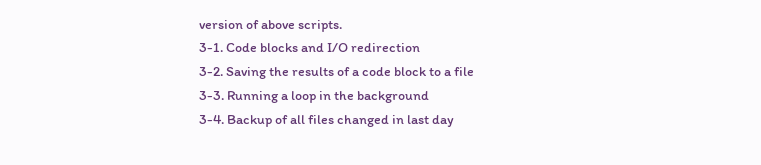version of above scripts.
3-1. Code blocks and I/O redirection
3-2. Saving the results of a code block to a file
3-3. Running a loop in the background
3-4. Backup of all files changed in last day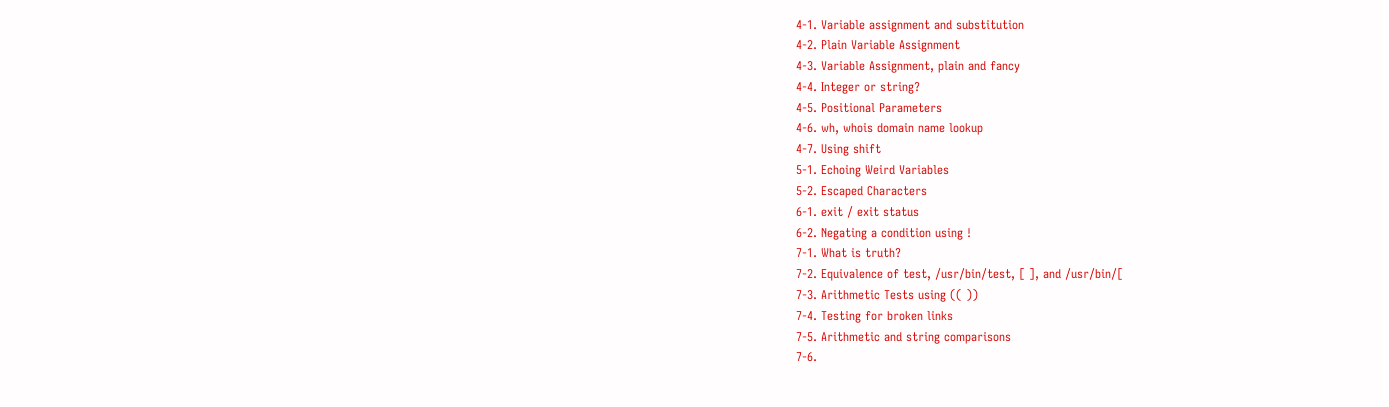4-1. Variable assignment and substitution
4-2. Plain Variable Assignment
4-3. Variable Assignment, plain and fancy
4-4. Integer or string?
4-5. Positional Parameters
4-6. wh, whois domain name lookup
4-7. Using shift
5-1. Echoing Weird Variables
5-2. Escaped Characters
6-1. exit / exit status
6-2. Negating a condition using !
7-1. What is truth?
7-2. Equivalence of test, /usr/bin/test, [ ], and /usr/bin/[
7-3. Arithmetic Tests using (( ))
7-4. Testing for broken links
7-5. Arithmetic and string comparisons
7-6.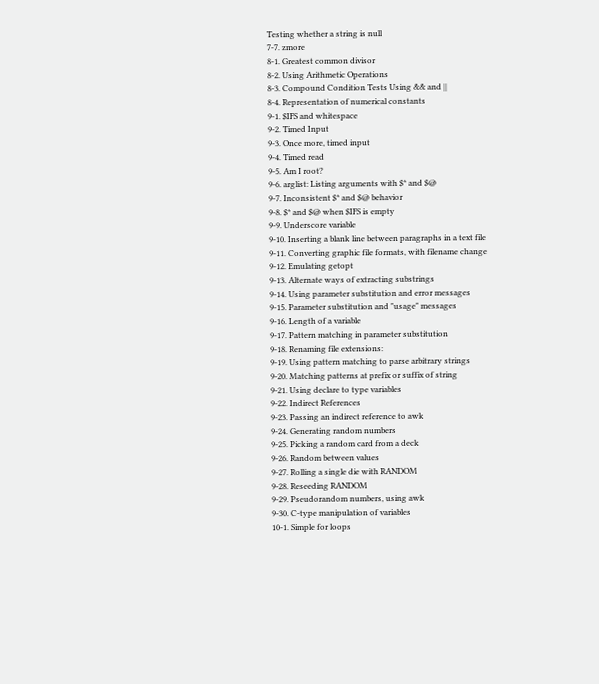Testing whether a string is null
7-7. zmore
8-1. Greatest common divisor
8-2. Using Arithmetic Operations
8-3. Compound Condition Tests Using && and ||
8-4. Representation of numerical constants
9-1. $IFS and whitespace
9-2. Timed Input
9-3. Once more, timed input
9-4. Timed read
9-5. Am I root?
9-6. arglist: Listing arguments with $* and $@
9-7. Inconsistent $* and $@ behavior
9-8. $* and $@ when $IFS is empty
9-9. Underscore variable
9-10. Inserting a blank line between paragraphs in a text file
9-11. Converting graphic file formats, with filename change
9-12. Emulating getopt
9-13. Alternate ways of extracting substrings
9-14. Using parameter substitution and error messages
9-15. Parameter substitution and "usage" messages
9-16. Length of a variable
9-17. Pattern matching in parameter substitution
9-18. Renaming file extensions:
9-19. Using pattern matching to parse arbitrary strings
9-20. Matching patterns at prefix or suffix of string
9-21. Using declare to type variables
9-22. Indirect References
9-23. Passing an indirect reference to awk
9-24. Generating random numbers
9-25. Picking a random card from a deck
9-26. Random between values
9-27. Rolling a single die with RANDOM
9-28. Reseeding RANDOM
9-29. Pseudorandom numbers, using awk
9-30. C-type manipulation of variables
10-1. Simple for loops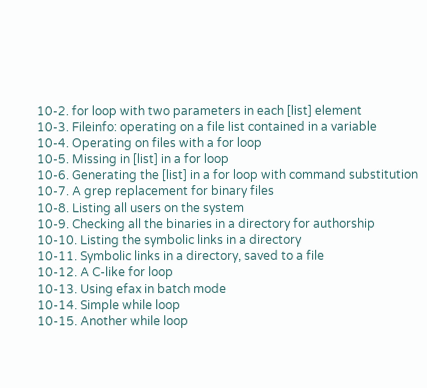10-2. for loop with two parameters in each [list] element
10-3. Fileinfo: operating on a file list contained in a variable
10-4. Operating on files with a for loop
10-5. Missing in [list] in a for loop
10-6. Generating the [list] in a for loop with command substitution
10-7. A grep replacement for binary files
10-8. Listing all users on the system
10-9. Checking all the binaries in a directory for authorship
10-10. Listing the symbolic links in a directory
10-11. Symbolic links in a directory, saved to a file
10-12. A C-like for loop
10-13. Using efax in batch mode
10-14. Simple while loop
10-15. Another while loop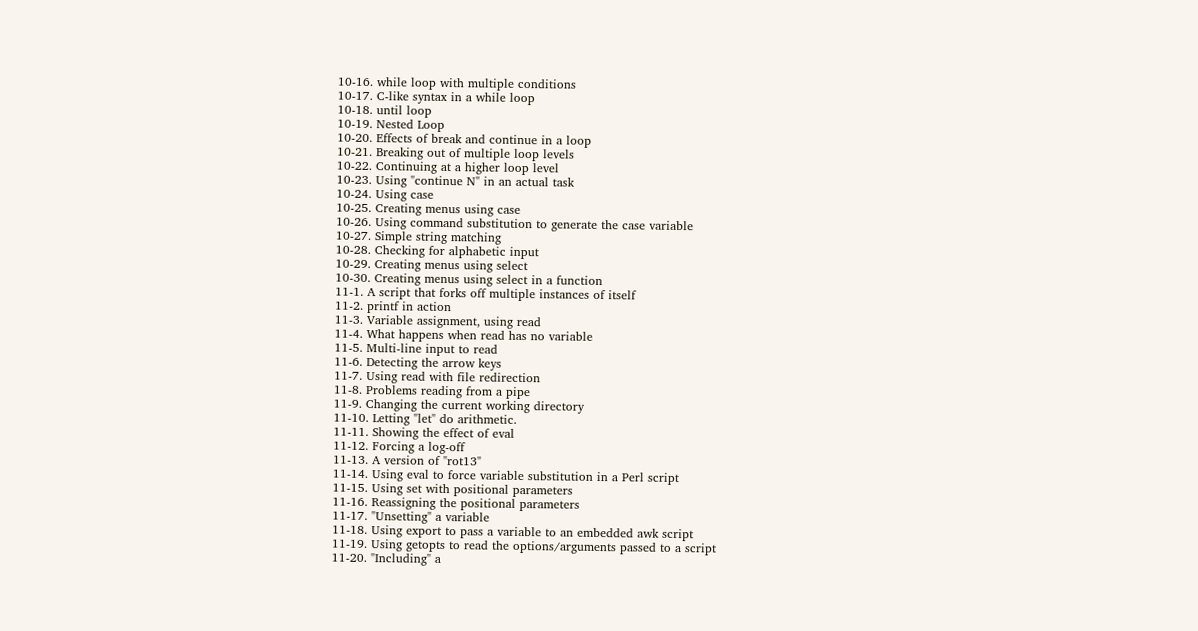10-16. while loop with multiple conditions
10-17. C-like syntax in a while loop
10-18. until loop
10-19. Nested Loop
10-20. Effects of break and continue in a loop
10-21. Breaking out of multiple loop levels
10-22. Continuing at a higher loop level
10-23. Using "continue N" in an actual task
10-24. Using case
10-25. Creating menus using case
10-26. Using command substitution to generate the case variable
10-27. Simple string matching
10-28. Checking for alphabetic input
10-29. Creating menus using select
10-30. Creating menus using select in a function
11-1. A script that forks off multiple instances of itself
11-2. printf in action
11-3. Variable assignment, using read
11-4. What happens when read has no variable
11-5. Multi-line input to read
11-6. Detecting the arrow keys
11-7. Using read with file redirection
11-8. Problems reading from a pipe
11-9. Changing the current working directory
11-10. Letting "let" do arithmetic.
11-11. Showing the effect of eval
11-12. Forcing a log-off
11-13. A version of "rot13"
11-14. Using eval to force variable substitution in a Perl script
11-15. Using set with positional parameters
11-16. Reassigning the positional parameters
11-17. "Unsetting" a variable
11-18. Using export to pass a variable to an embedded awk script
11-19. Using getopts to read the options/arguments passed to a script
11-20. "Including" a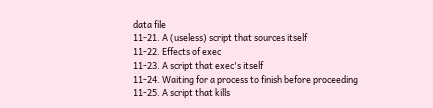data file
11-21. A (useless) script that sources itself
11-22. Effects of exec
11-23. A script that exec's itself
11-24. Waiting for a process to finish before proceeding
11-25. A script that kills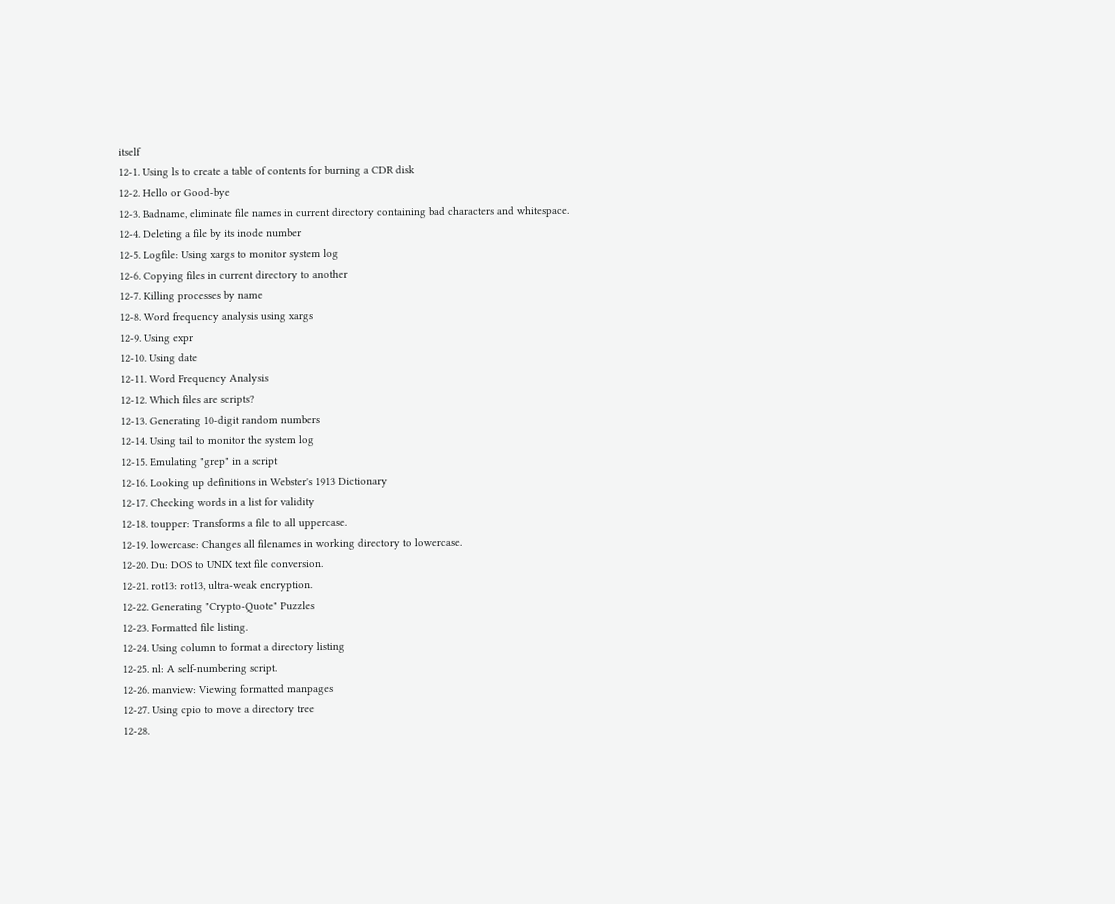itself
12-1. Using ls to create a table of contents for burning a CDR disk
12-2. Hello or Good-bye
12-3. Badname, eliminate file names in current directory containing bad characters and whitespace.
12-4. Deleting a file by its inode number
12-5. Logfile: Using xargs to monitor system log
12-6. Copying files in current directory to another
12-7. Killing processes by name
12-8. Word frequency analysis using xargs
12-9. Using expr
12-10. Using date
12-11. Word Frequency Analysis
12-12. Which files are scripts?
12-13. Generating 10-digit random numbers
12-14. Using tail to monitor the system log
12-15. Emulating "grep" in a script
12-16. Looking up definitions in Webster's 1913 Dictionary
12-17. Checking words in a list for validity
12-18. toupper: Transforms a file to all uppercase.
12-19. lowercase: Changes all filenames in working directory to lowercase.
12-20. Du: DOS to UNIX text file conversion.
12-21. rot13: rot13, ultra-weak encryption.
12-22. Generating "Crypto-Quote" Puzzles
12-23. Formatted file listing.
12-24. Using column to format a directory listing
12-25. nl: A self-numbering script.
12-26. manview: Viewing formatted manpages
12-27. Using cpio to move a directory tree
12-28.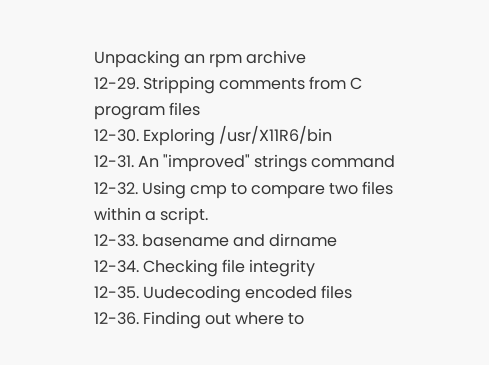Unpacking an rpm archive
12-29. Stripping comments from C program files
12-30. Exploring /usr/X11R6/bin
12-31. An "improved" strings command
12-32. Using cmp to compare two files within a script.
12-33. basename and dirname
12-34. Checking file integrity
12-35. Uudecoding encoded files
12-36. Finding out where to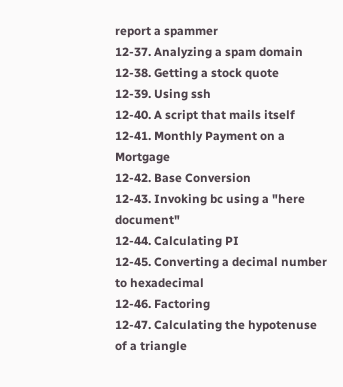report a spammer
12-37. Analyzing a spam domain
12-38. Getting a stock quote
12-39. Using ssh
12-40. A script that mails itself
12-41. Monthly Payment on a Mortgage
12-42. Base Conversion
12-43. Invoking bc using a "here document"
12-44. Calculating PI
12-45. Converting a decimal number to hexadecimal
12-46. Factoring
12-47. Calculating the hypotenuse of a triangle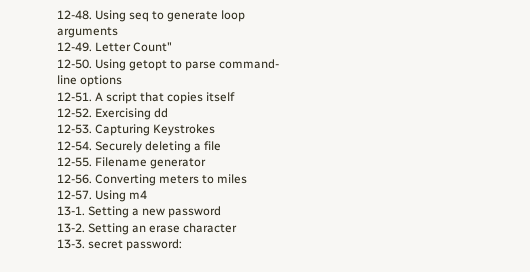12-48. Using seq to generate loop arguments
12-49. Letter Count"
12-50. Using getopt to parse command-line options
12-51. A script that copies itself
12-52. Exercising dd
12-53. Capturing Keystrokes
12-54. Securely deleting a file
12-55. Filename generator
12-56. Converting meters to miles
12-57. Using m4
13-1. Setting a new password
13-2. Setting an erase character
13-3. secret password: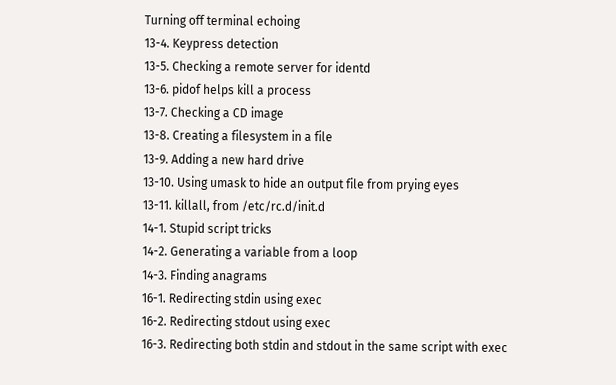Turning off terminal echoing
13-4. Keypress detection
13-5. Checking a remote server for identd
13-6. pidof helps kill a process
13-7. Checking a CD image
13-8. Creating a filesystem in a file
13-9. Adding a new hard drive
13-10. Using umask to hide an output file from prying eyes
13-11. killall, from /etc/rc.d/init.d
14-1. Stupid script tricks
14-2. Generating a variable from a loop
14-3. Finding anagrams
16-1. Redirecting stdin using exec
16-2. Redirecting stdout using exec
16-3. Redirecting both stdin and stdout in the same script with exec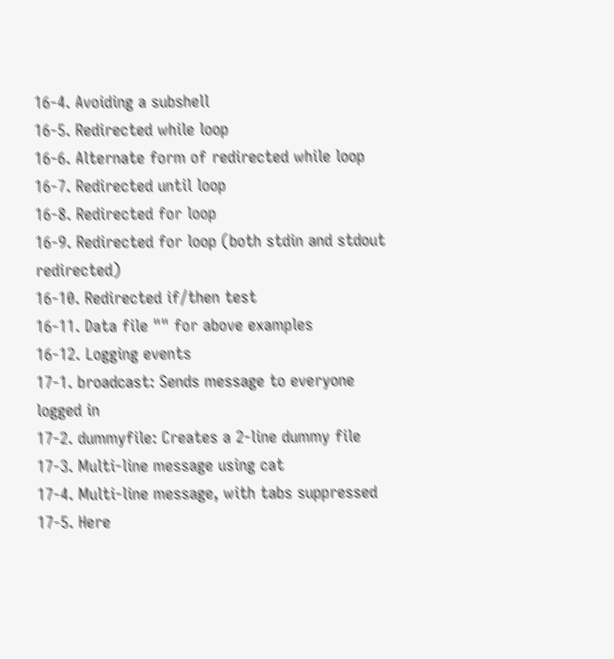16-4. Avoiding a subshell
16-5. Redirected while loop
16-6. Alternate form of redirected while loop
16-7. Redirected until loop
16-8. Redirected for loop
16-9. Redirected for loop (both stdin and stdout redirected)
16-10. Redirected if/then test
16-11. Data file "" for above examples
16-12. Logging events
17-1. broadcast: Sends message to everyone logged in
17-2. dummyfile: Creates a 2-line dummy file
17-3. Multi-line message using cat
17-4. Multi-line message, with tabs suppressed
17-5. Here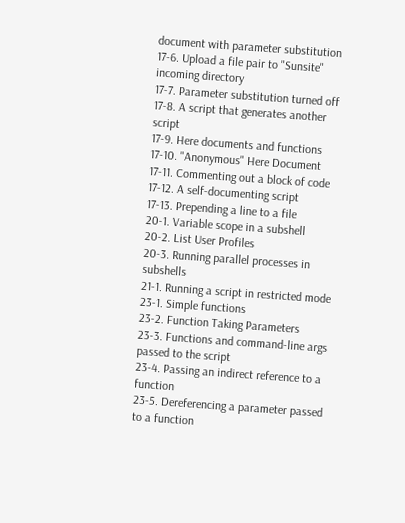document with parameter substitution
17-6. Upload a file pair to "Sunsite" incoming directory
17-7. Parameter substitution turned off
17-8. A script that generates another script
17-9. Here documents and functions
17-10. "Anonymous" Here Document
17-11. Commenting out a block of code
17-12. A self-documenting script
17-13. Prepending a line to a file
20-1. Variable scope in a subshell
20-2. List User Profiles
20-3. Running parallel processes in subshells
21-1. Running a script in restricted mode
23-1. Simple functions
23-2. Function Taking Parameters
23-3. Functions and command-line args passed to the script
23-4. Passing an indirect reference to a function
23-5. Dereferencing a parameter passed to a function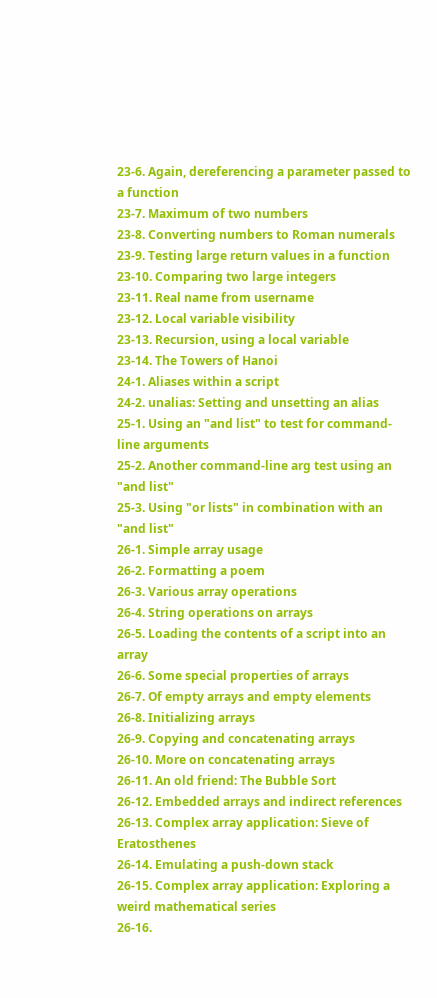23-6. Again, dereferencing a parameter passed to a function
23-7. Maximum of two numbers
23-8. Converting numbers to Roman numerals
23-9. Testing large return values in a function
23-10. Comparing two large integers
23-11. Real name from username
23-12. Local variable visibility
23-13. Recursion, using a local variable
23-14. The Towers of Hanoi
24-1. Aliases within a script
24-2. unalias: Setting and unsetting an alias
25-1. Using an "and list" to test for command-line arguments
25-2. Another command-line arg test using an "and list"
25-3. Using "or lists" in combination with an "and list"
26-1. Simple array usage
26-2. Formatting a poem
26-3. Various array operations
26-4. String operations on arrays
26-5. Loading the contents of a script into an array
26-6. Some special properties of arrays
26-7. Of empty arrays and empty elements
26-8. Initializing arrays
26-9. Copying and concatenating arrays
26-10. More on concatenating arrays
26-11. An old friend: The Bubble Sort
26-12. Embedded arrays and indirect references
26-13. Complex array application: Sieve of Eratosthenes
26-14. Emulating a push-down stack
26-15. Complex array application: Exploring a weird mathematical series
26-16.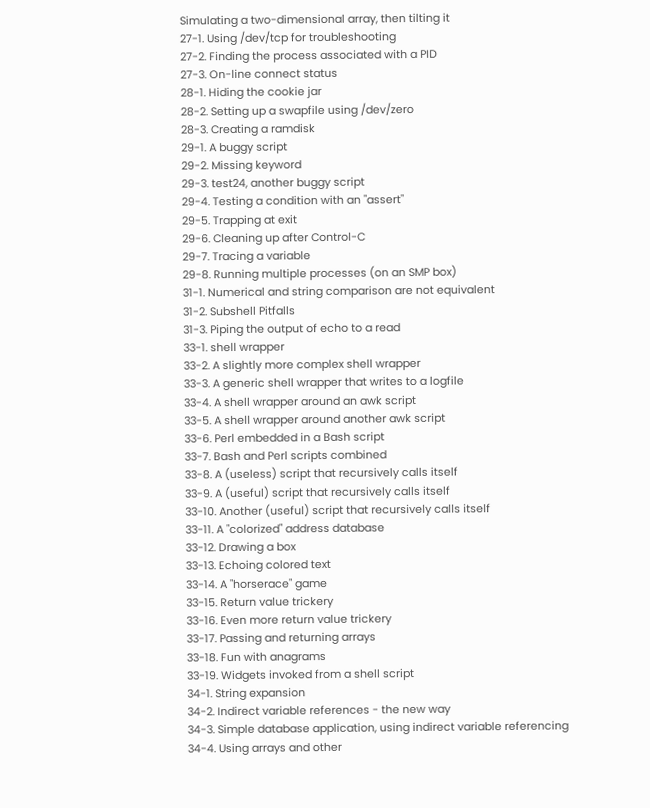Simulating a two-dimensional array, then tilting it
27-1. Using /dev/tcp for troubleshooting
27-2. Finding the process associated with a PID
27-3. On-line connect status
28-1. Hiding the cookie jar
28-2. Setting up a swapfile using /dev/zero
28-3. Creating a ramdisk
29-1. A buggy script
29-2. Missing keyword
29-3. test24, another buggy script
29-4. Testing a condition with an "assert"
29-5. Trapping at exit
29-6. Cleaning up after Control-C
29-7. Tracing a variable
29-8. Running multiple processes (on an SMP box)
31-1. Numerical and string comparison are not equivalent
31-2. Subshell Pitfalls
31-3. Piping the output of echo to a read
33-1. shell wrapper
33-2. A slightly more complex shell wrapper
33-3. A generic shell wrapper that writes to a logfile
33-4. A shell wrapper around an awk script
33-5. A shell wrapper around another awk script
33-6. Perl embedded in a Bash script
33-7. Bash and Perl scripts combined
33-8. A (useless) script that recursively calls itself
33-9. A (useful) script that recursively calls itself
33-10. Another (useful) script that recursively calls itself
33-11. A "colorized" address database
33-12. Drawing a box
33-13. Echoing colored text
33-14. A "horserace" game
33-15. Return value trickery
33-16. Even more return value trickery
33-17. Passing and returning arrays
33-18. Fun with anagrams
33-19. Widgets invoked from a shell script
34-1. String expansion
34-2. Indirect variable references - the new way
34-3. Simple database application, using indirect variable referencing
34-4. Using arrays and other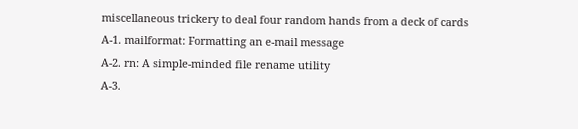miscellaneous trickery to deal four random hands from a deck of cards
A-1. mailformat: Formatting an e-mail message
A-2. rn: A simple-minded file rename utility
A-3.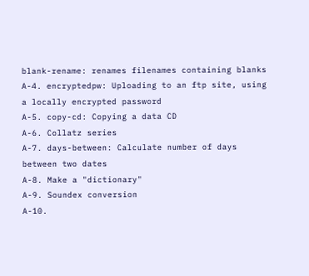blank-rename: renames filenames containing blanks
A-4. encryptedpw: Uploading to an ftp site, using a locally encrypted password
A-5. copy-cd: Copying a data CD
A-6. Collatz series
A-7. days-between: Calculate number of days between two dates
A-8. Make a "dictionary"
A-9. Soundex conversion
A-10.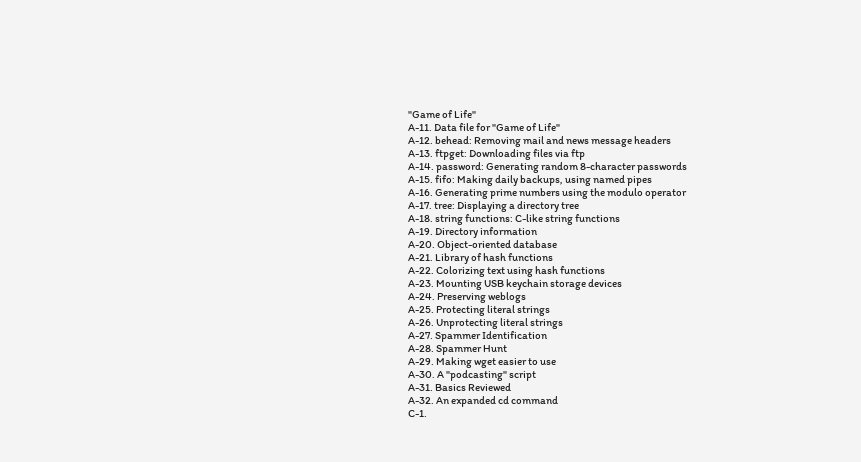"Game of Life"
A-11. Data file for "Game of Life"
A-12. behead: Removing mail and news message headers
A-13. ftpget: Downloading files via ftp
A-14. password: Generating random 8-character passwords
A-15. fifo: Making daily backups, using named pipes
A-16. Generating prime numbers using the modulo operator
A-17. tree: Displaying a directory tree
A-18. string functions: C-like string functions
A-19. Directory information
A-20. Object-oriented database
A-21. Library of hash functions
A-22. Colorizing text using hash functions
A-23. Mounting USB keychain storage devices
A-24. Preserving weblogs
A-25. Protecting literal strings
A-26. Unprotecting literal strings
A-27. Spammer Identification
A-28. Spammer Hunt
A-29. Making wget easier to use
A-30. A "podcasting" script
A-31. Basics Reviewed
A-32. An expanded cd command
C-1.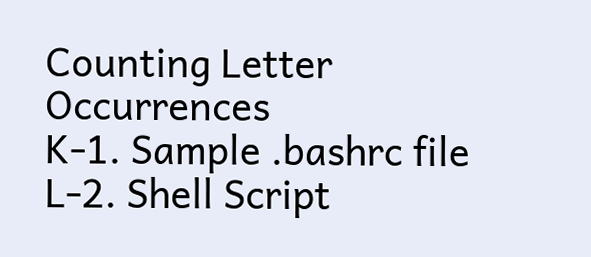Counting Letter Occurrences
K-1. Sample .bashrc file
L-2. Shell Script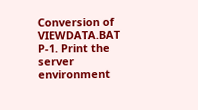Conversion of VIEWDATA.BAT
P-1. Print the server environment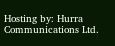Hosting by: Hurra Communications Ltd.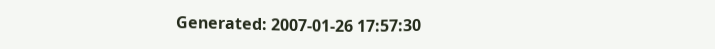Generated: 2007-01-26 17:57:30